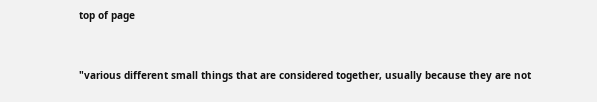top of page


"various different small things that are considered together, usually because they are not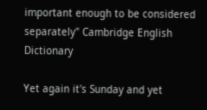important enough to be considered separately" Cambridge English Dictionary

Yet again it's Sunday and yet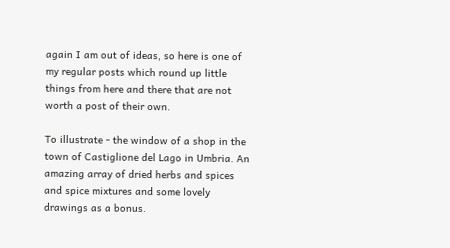again I am out of ideas, so here is one of my regular posts which round up little things from here and there that are not worth a post of their own.

To illustrate - the window of a shop in the town of Castiglione del Lago in Umbria. An amazing array of dried herbs and spices and spice mixtures and some lovely drawings as a bonus.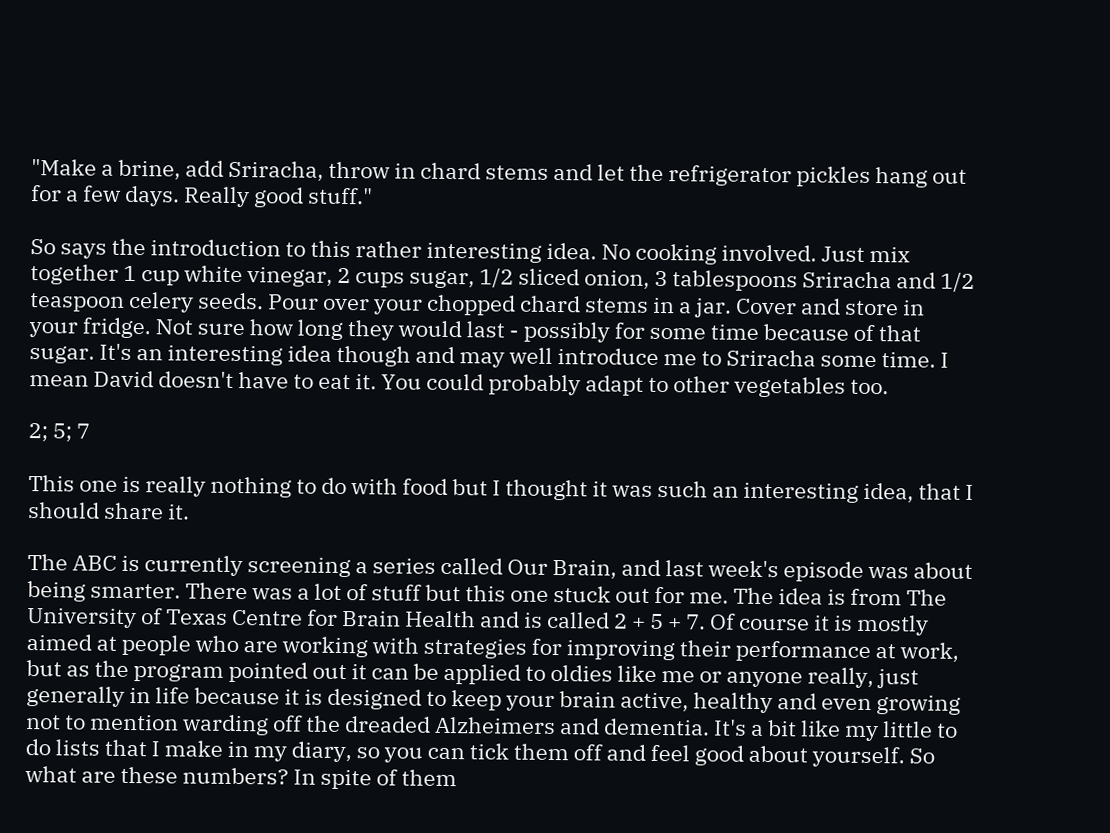"Make a brine, add Sriracha, throw in chard stems and let the refrigerator pickles hang out for a few days. Really good stuff."

So says the introduction to this rather interesting idea. No cooking involved. Just mix together 1 cup white vinegar, 2 cups sugar, 1/2 sliced onion, 3 tablespoons Sriracha and 1/2 teaspoon celery seeds. Pour over your chopped chard stems in a jar. Cover and store in your fridge. Not sure how long they would last - possibly for some time because of that sugar. It's an interesting idea though and may well introduce me to Sriracha some time. I mean David doesn't have to eat it. You could probably adapt to other vegetables too.

2; 5; 7

This one is really nothing to do with food but I thought it was such an interesting idea, that I should share it.

The ABC is currently screening a series called Our Brain, and last week's episode was about being smarter. There was a lot of stuff but this one stuck out for me. The idea is from The University of Texas Centre for Brain Health and is called 2 + 5 + 7. Of course it is mostly aimed at people who are working with strategies for improving their performance at work, but as the program pointed out it can be applied to oldies like me or anyone really, just generally in life because it is designed to keep your brain active, healthy and even growing not to mention warding off the dreaded Alzheimers and dementia. It's a bit like my little to do lists that I make in my diary, so you can tick them off and feel good about yourself. So what are these numbers? In spite of them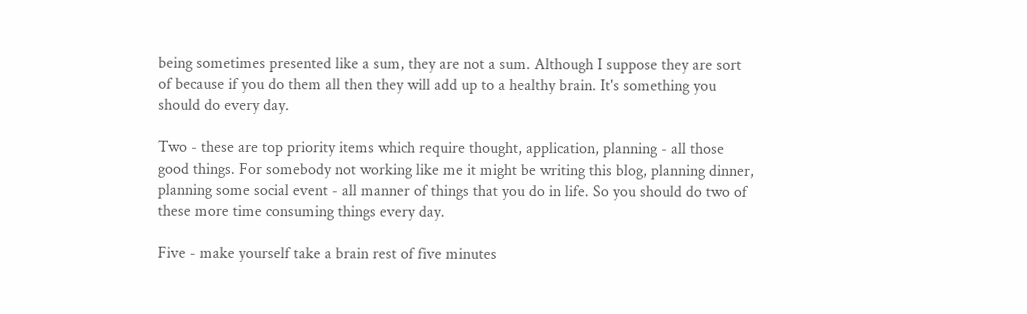being sometimes presented like a sum, they are not a sum. Although I suppose they are sort of because if you do them all then they will add up to a healthy brain. It's something you should do every day.

Two - these are top priority items which require thought, application, planning - all those good things. For somebody not working like me it might be writing this blog, planning dinner, planning some social event - all manner of things that you do in life. So you should do two of these more time consuming things every day.

Five - make yourself take a brain rest of five minutes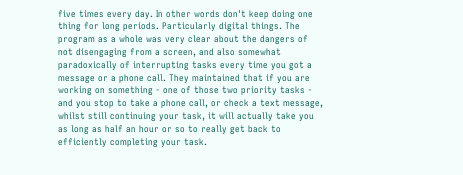five times every day. In other words don't keep doing one thing for long periods. Particularly digital things. The program as a whole was very clear about the dangers of not disengaging from a screen, and also somewhat paradoxically of interrupting tasks every time you got a message or a phone call. They maintained that if you are working on something - one of those two priority tasks - and you stop to take a phone call, or check a text message, whilst still continuing your task, it will actually take you as long as half an hour or so to really get back to efficiently completing your task.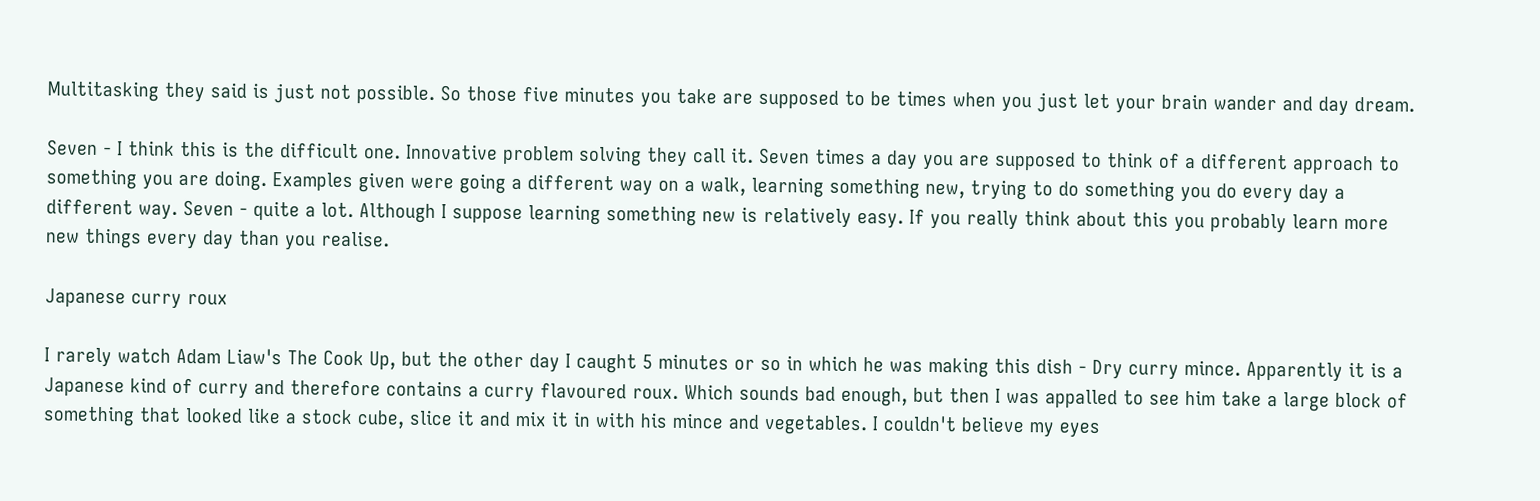Multitasking they said is just not possible. So those five minutes you take are supposed to be times when you just let your brain wander and day dream.

Seven - I think this is the difficult one. Innovative problem solving they call it. Seven times a day you are supposed to think of a different approach to something you are doing. Examples given were going a different way on a walk, learning something new, trying to do something you do every day a different way. Seven - quite a lot. Although I suppose learning something new is relatively easy. If you really think about this you probably learn more new things every day than you realise.

Japanese curry roux

I rarely watch Adam Liaw's The Cook Up, but the other day I caught 5 minutes or so in which he was making this dish - Dry curry mince. Apparently it is a Japanese kind of curry and therefore contains a curry flavoured roux. Which sounds bad enough, but then I was appalled to see him take a large block of something that looked like a stock cube, slice it and mix it in with his mince and vegetables. I couldn't believe my eyes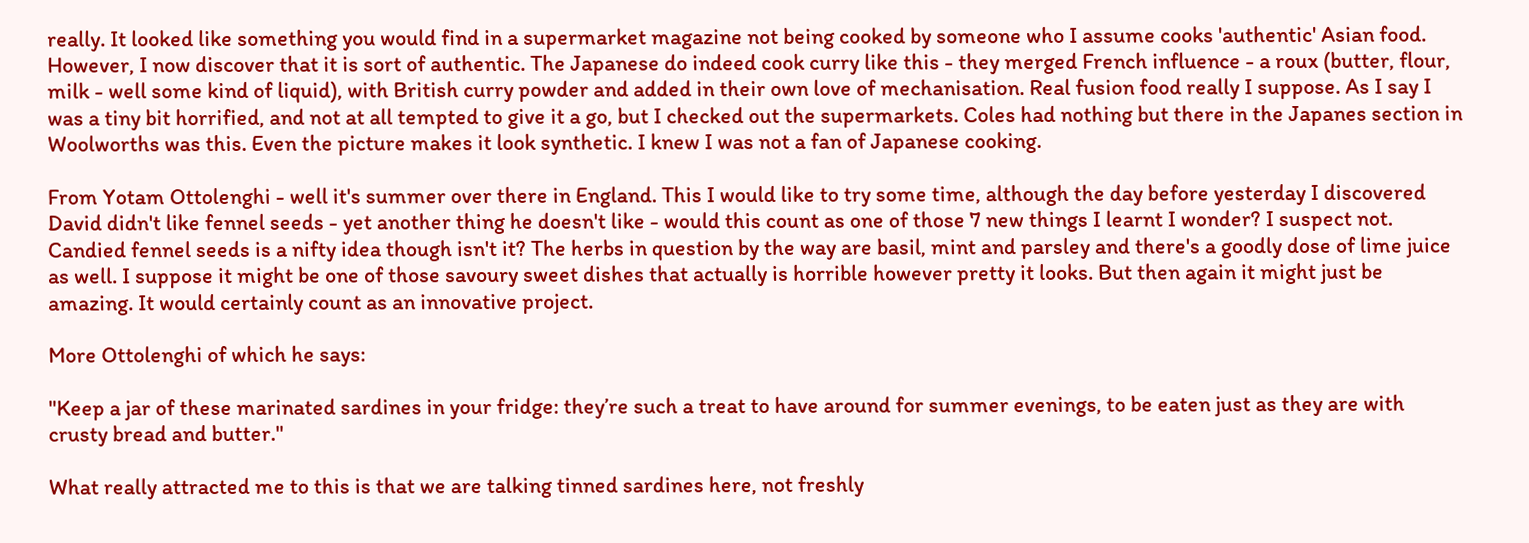really. It looked like something you would find in a supermarket magazine not being cooked by someone who I assume cooks 'authentic' Asian food. However, I now discover that it is sort of authentic. The Japanese do indeed cook curry like this - they merged French influence - a roux (butter, flour, milk - well some kind of liquid), with British curry powder and added in their own love of mechanisation. Real fusion food really I suppose. As I say I was a tiny bit horrified, and not at all tempted to give it a go, but I checked out the supermarkets. Coles had nothing but there in the Japanes section in Woolworths was this. Even the picture makes it look synthetic. I knew I was not a fan of Japanese cooking.

From Yotam Ottolenghi - well it's summer over there in England. This I would like to try some time, although the day before yesterday I discovered David didn't like fennel seeds - yet another thing he doesn't like - would this count as one of those 7 new things I learnt I wonder? I suspect not. Candied fennel seeds is a nifty idea though isn't it? The herbs in question by the way are basil, mint and parsley and there's a goodly dose of lime juice as well. I suppose it might be one of those savoury sweet dishes that actually is horrible however pretty it looks. But then again it might just be amazing. It would certainly count as an innovative project.

More Ottolenghi of which he says:

"Keep a jar of these marinated sardines in your fridge: they’re such a treat to have around for summer evenings, to be eaten just as they are with crusty bread and butter."

What really attracted me to this is that we are talking tinned sardines here, not freshly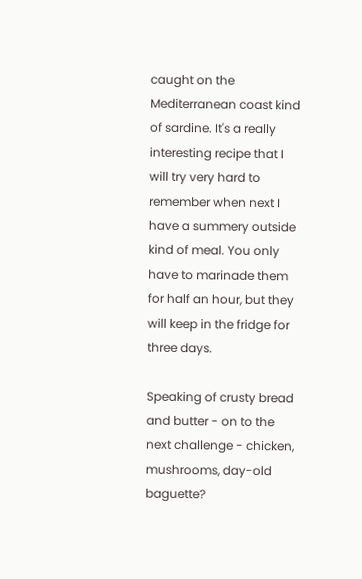caught on the Mediterranean coast kind of sardine. It's a really interesting recipe that I will try very hard to remember when next I have a summery outside kind of meal. You only have to marinade them for half an hour, but they will keep in the fridge for three days.

Speaking of crusty bread and butter - on to the next challenge - chicken, mushrooms, day-old baguette?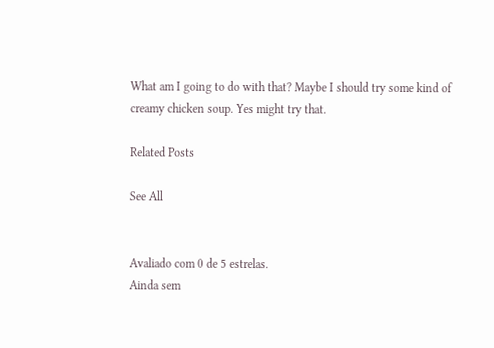What am I going to do with that? Maybe I should try some kind of creamy chicken soup. Yes might try that.

Related Posts

See All


Avaliado com 0 de 5 estrelas.
Ainda sem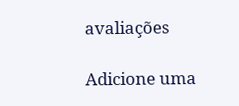avaliações

Adicione uma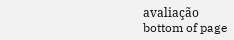avaliação
bottom of page